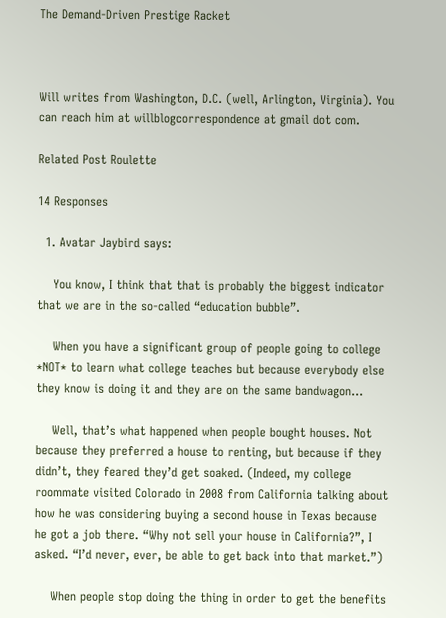The Demand-Driven Prestige Racket



Will writes from Washington, D.C. (well, Arlington, Virginia). You can reach him at willblogcorrespondence at gmail dot com.

Related Post Roulette

14 Responses

  1. Avatar Jaybird says:

    You know, I think that that is probably the biggest indicator that we are in the so-called “education bubble”.

    When you have a significant group of people going to college *NOT* to learn what college teaches but because everybody else they know is doing it and they are on the same bandwagon…

    Well, that’s what happened when people bought houses. Not because they preferred a house to renting, but because if they didn’t, they feared they’d get soaked. (Indeed, my college roommate visited Colorado in 2008 from California talking about how he was considering buying a second house in Texas because he got a job there. “Why not sell your house in California?”, I asked. “I’d never, ever, be able to get back into that market.”)

    When people stop doing the thing in order to get the benefits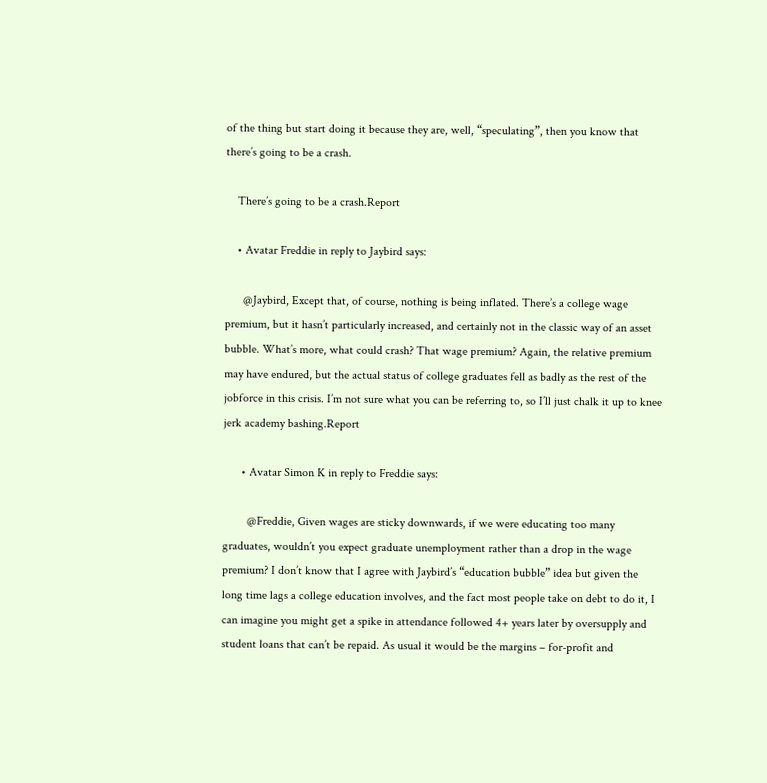of the thing but start doing it because they are, well, “speculating”, then you know that there’s going to be a crash.

    There’s going to be a crash.Report

    • Avatar Freddie in reply to Jaybird says:

      @Jaybird, Except that, of course, nothing is being inflated. There’s a college wage premium, but it hasn’t particularly increased, and certainly not in the classic way of an asset bubble. What’s more, what could crash? That wage premium? Again, the relative premium may have endured, but the actual status of college graduates fell as badly as the rest of the jobforce in this crisis. I’m not sure what you can be referring to, so I’ll just chalk it up to knee jerk academy bashing.Report

      • Avatar Simon K in reply to Freddie says:

        @Freddie, Given wages are sticky downwards, if we were educating too many graduates, wouldn’t you expect graduate unemployment rather than a drop in the wage premium? I don’t know that I agree with Jaybird’s “education bubble” idea but given the long time lags a college education involves, and the fact most people take on debt to do it, I can imagine you might get a spike in attendance followed 4+ years later by oversupply and student loans that can’t be repaid. As usual it would be the margins – for-profit and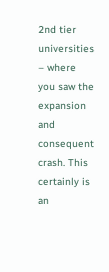2nd tier universities – where you saw the expansion and consequent crash. This certainly is an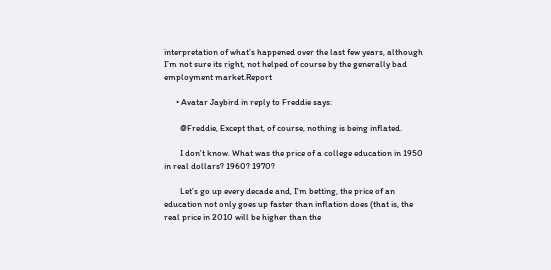interpretation of what’s happened over the last few years, although I’m not sure its right, not helped of course by the generally bad employment market.Report

      • Avatar Jaybird in reply to Freddie says:

        @Freddie, Except that, of course, nothing is being inflated.

        I don’t know. What was the price of a college education in 1950 in real dollars? 1960? 1970?

        Let’s go up every decade and, I’m betting, the price of an education not only goes up faster than inflation does (that is, the real price in 2010 will be higher than the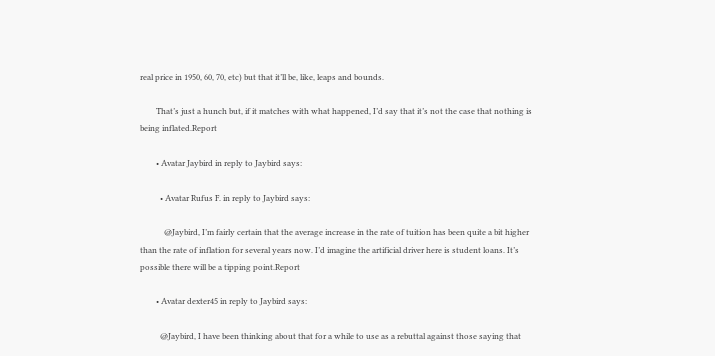real price in 1950, 60, 70, etc) but that it’ll be, like, leaps and bounds.

        That’s just a hunch but, if it matches with what happened, I’d say that it’s not the case that nothing is being inflated.Report

        • Avatar Jaybird in reply to Jaybird says:

          • Avatar Rufus F. in reply to Jaybird says:

            @Jaybird, I’m fairly certain that the average increase in the rate of tuition has been quite a bit higher than the rate of inflation for several years now. I’d imagine the artificial driver here is student loans. It’s possible there will be a tipping point.Report

        • Avatar dexter45 in reply to Jaybird says:

          @Jaybird, I have been thinking about that for a while to use as a rebuttal against those saying that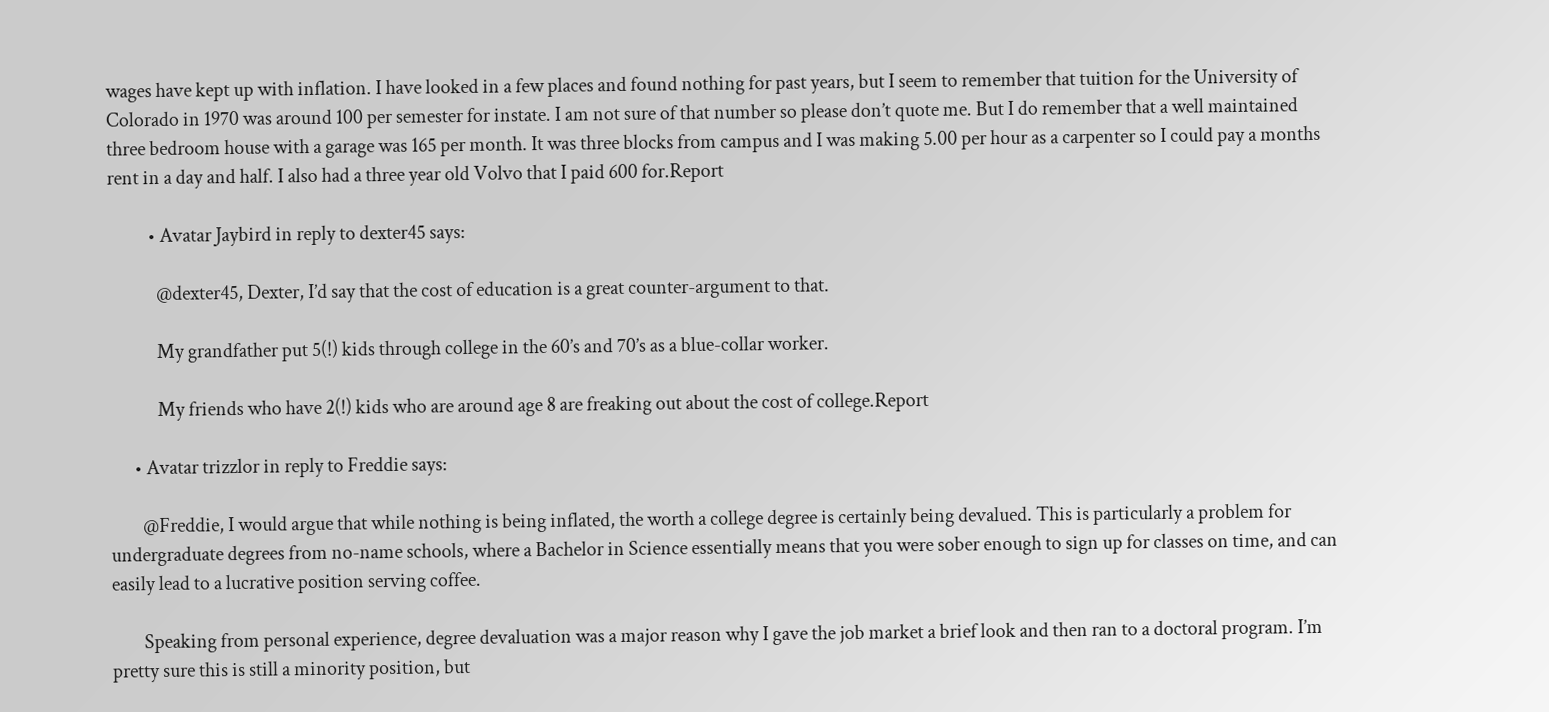wages have kept up with inflation. I have looked in a few places and found nothing for past years, but I seem to remember that tuition for the University of Colorado in 1970 was around 100 per semester for instate. I am not sure of that number so please don’t quote me. But I do remember that a well maintained three bedroom house with a garage was 165 per month. It was three blocks from campus and I was making 5.00 per hour as a carpenter so I could pay a months rent in a day and half. I also had a three year old Volvo that I paid 600 for.Report

          • Avatar Jaybird in reply to dexter45 says:

            @dexter45, Dexter, I’d say that the cost of education is a great counter-argument to that.

            My grandfather put 5(!) kids through college in the 60’s and 70’s as a blue-collar worker.

            My friends who have 2(!) kids who are around age 8 are freaking out about the cost of college.Report

      • Avatar trizzlor in reply to Freddie says:

        @Freddie, I would argue that while nothing is being inflated, the worth a college degree is certainly being devalued. This is particularly a problem for undergraduate degrees from no-name schools, where a Bachelor in Science essentially means that you were sober enough to sign up for classes on time, and can easily lead to a lucrative position serving coffee.

        Speaking from personal experience, degree devaluation was a major reason why I gave the job market a brief look and then ran to a doctoral program. I’m pretty sure this is still a minority position, but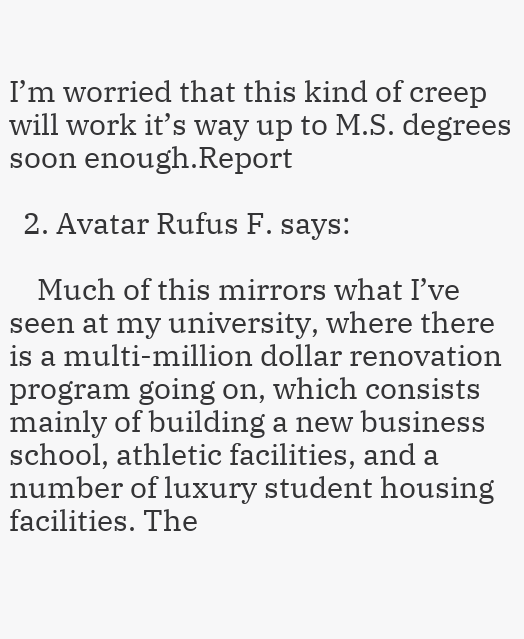I’m worried that this kind of creep will work it’s way up to M.S. degrees soon enough.Report

  2. Avatar Rufus F. says:

    Much of this mirrors what I’ve seen at my university, where there is a multi-million dollar renovation program going on, which consists mainly of building a new business school, athletic facilities, and a number of luxury student housing facilities. The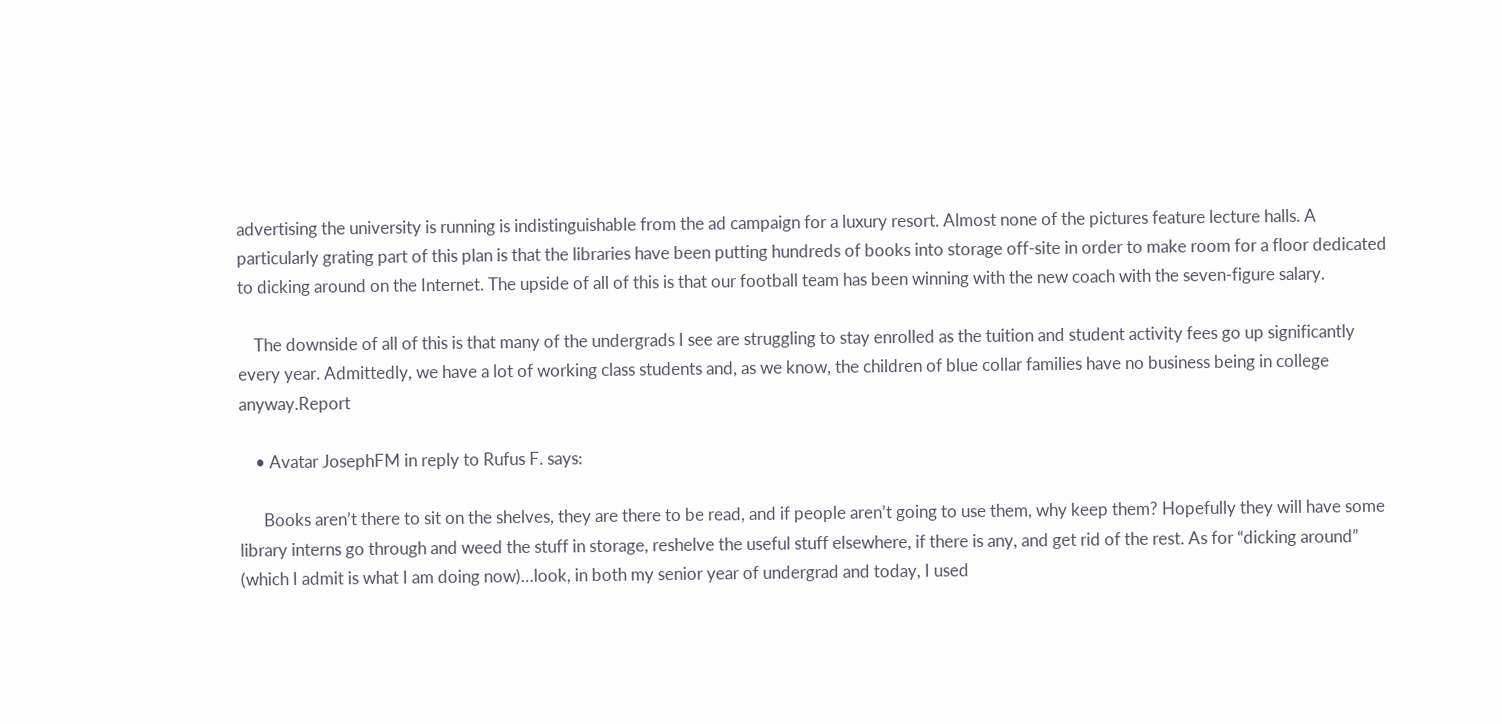advertising the university is running is indistinguishable from the ad campaign for a luxury resort. Almost none of the pictures feature lecture halls. A particularly grating part of this plan is that the libraries have been putting hundreds of books into storage off-site in order to make room for a floor dedicated to dicking around on the Internet. The upside of all of this is that our football team has been winning with the new coach with the seven-figure salary.

    The downside of all of this is that many of the undergrads I see are struggling to stay enrolled as the tuition and student activity fees go up significantly every year. Admittedly, we have a lot of working class students and, as we know, the children of blue collar families have no business being in college anyway.Report

    • Avatar JosephFM in reply to Rufus F. says:

      Books aren’t there to sit on the shelves, they are there to be read, and if people aren’t going to use them, why keep them? Hopefully they will have some library interns go through and weed the stuff in storage, reshelve the useful stuff elsewhere, if there is any, and get rid of the rest. As for “dicking around” (which I admit is what I am doing now)…look, in both my senior year of undergrad and today, I used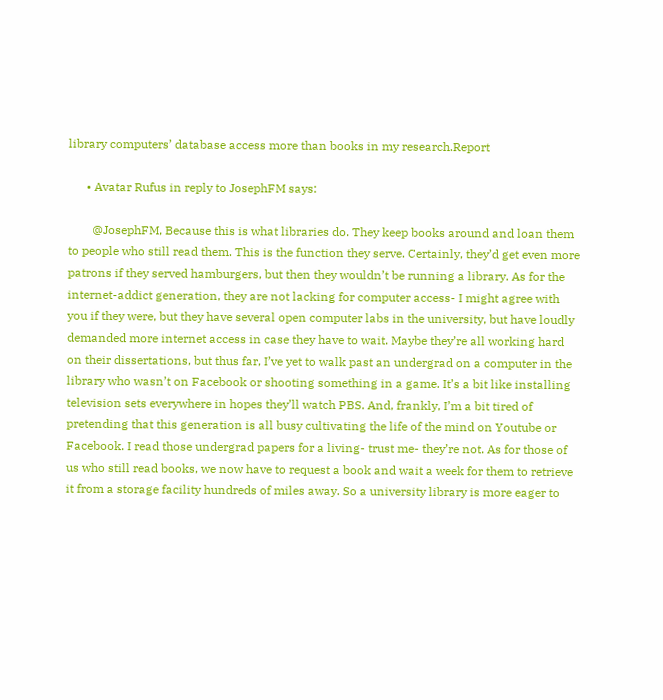library computers’ database access more than books in my research.Report

      • Avatar Rufus in reply to JosephFM says:

        @JosephFM, Because this is what libraries do. They keep books around and loan them to people who still read them. This is the function they serve. Certainly, they’d get even more patrons if they served hamburgers, but then they wouldn’t be running a library. As for the internet-addict generation, they are not lacking for computer access- I might agree with you if they were, but they have several open computer labs in the university, but have loudly demanded more internet access in case they have to wait. Maybe they’re all working hard on their dissertations, but thus far, I’ve yet to walk past an undergrad on a computer in the library who wasn’t on Facebook or shooting something in a game. It’s a bit like installing television sets everywhere in hopes they’ll watch PBS. And, frankly, I’m a bit tired of pretending that this generation is all busy cultivating the life of the mind on Youtube or Facebook. I read those undergrad papers for a living- trust me- they’re not. As for those of us who still read books, we now have to request a book and wait a week for them to retrieve it from a storage facility hundreds of miles away. So a university library is more eager to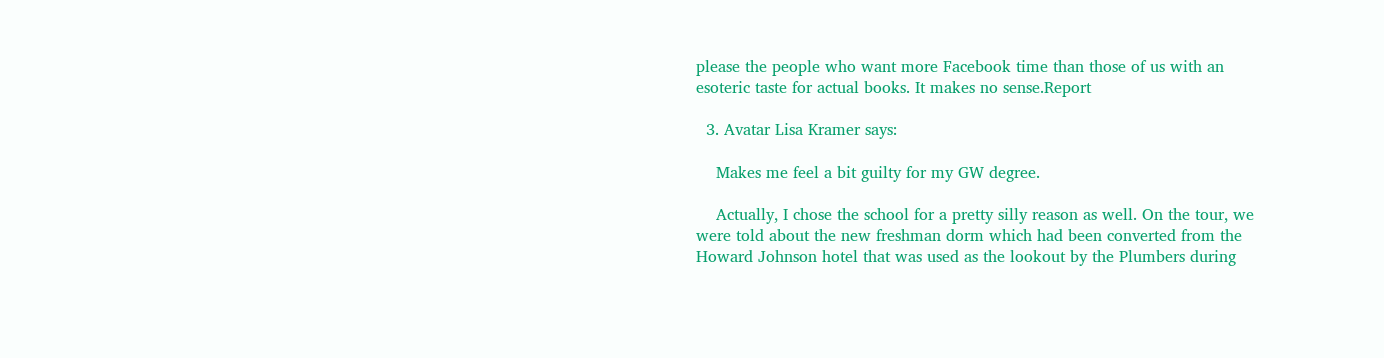please the people who want more Facebook time than those of us with an esoteric taste for actual books. It makes no sense.Report

  3. Avatar Lisa Kramer says:

    Makes me feel a bit guilty for my GW degree.

    Actually, I chose the school for a pretty silly reason as well. On the tour, we were told about the new freshman dorm which had been converted from the Howard Johnson hotel that was used as the lookout by the Plumbers during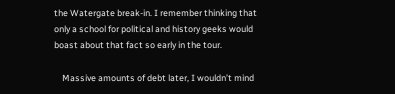the Watergate break-in. I remember thinking that only a school for political and history geeks would boast about that fact so early in the tour.

    Massive amounts of debt later, I wouldn’t mind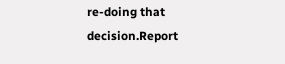re-doing that decision.Report